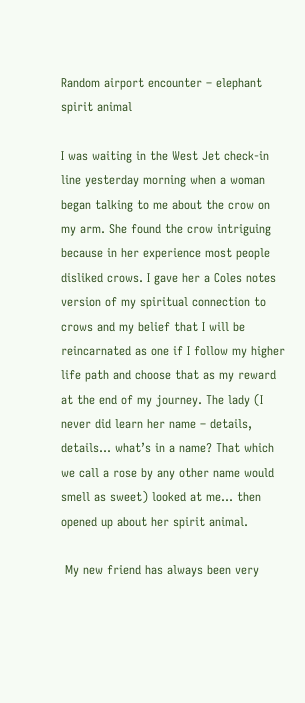Random airport encounter – elephant spirit animal

I was waiting in the West Jet check-in line yesterday morning when a woman began talking to me about the crow on my arm. She found the crow intriguing because in her experience most people disliked crows. I gave her a Coles notes version of my spiritual connection to crows and my belief that I will be reincarnated as one if I follow my higher life path and choose that as my reward at the end of my journey. The lady (I never did learn her name – details, details… what’s in a name? That which we call a rose by any other name would smell as sweet) looked at me… then opened up about her spirit animal.

 My new friend has always been very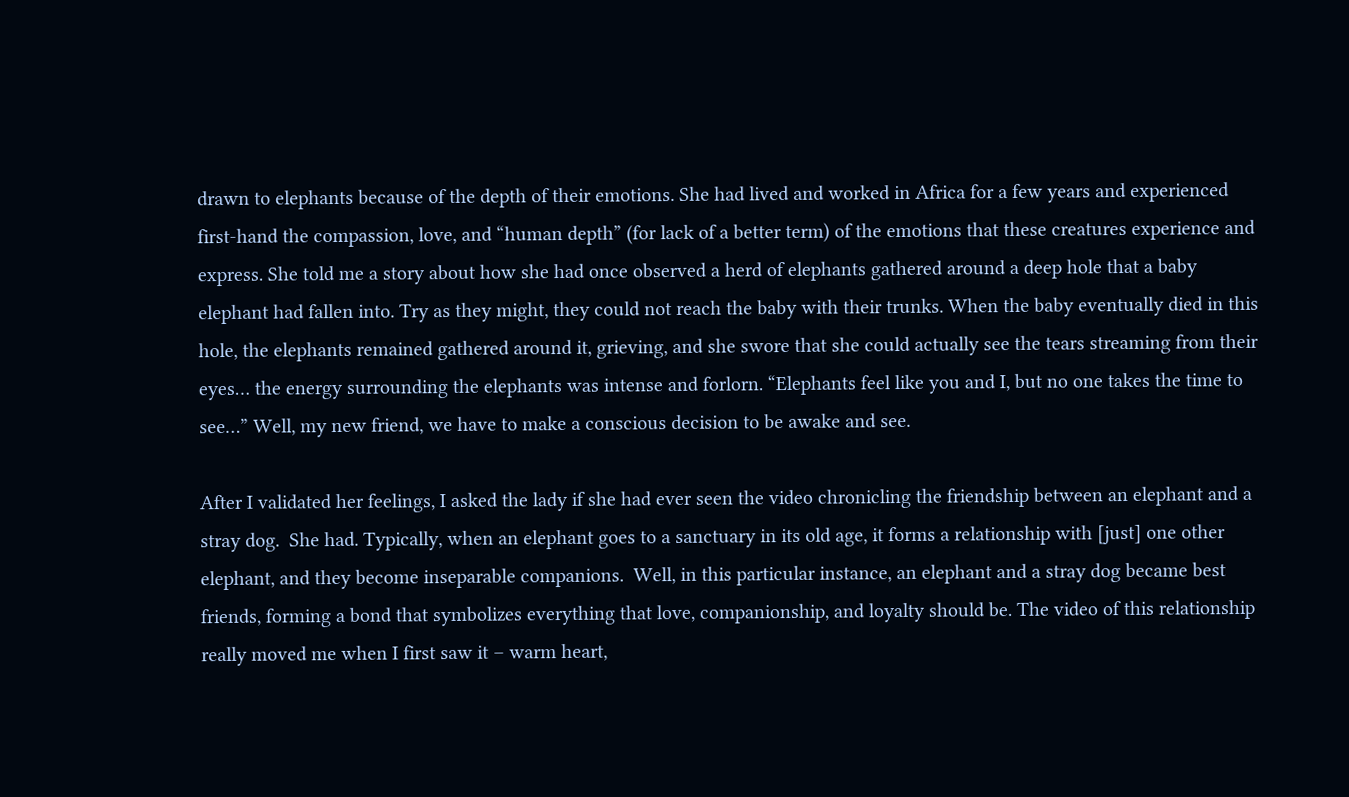drawn to elephants because of the depth of their emotions. She had lived and worked in Africa for a few years and experienced first-hand the compassion, love, and “human depth” (for lack of a better term) of the emotions that these creatures experience and express. She told me a story about how she had once observed a herd of elephants gathered around a deep hole that a baby elephant had fallen into. Try as they might, they could not reach the baby with their trunks. When the baby eventually died in this hole, the elephants remained gathered around it, grieving, and she swore that she could actually see the tears streaming from their eyes… the energy surrounding the elephants was intense and forlorn. “Elephants feel like you and I, but no one takes the time to see…” Well, my new friend, we have to make a conscious decision to be awake and see.

After I validated her feelings, I asked the lady if she had ever seen the video chronicling the friendship between an elephant and a stray dog.  She had. Typically, when an elephant goes to a sanctuary in its old age, it forms a relationship with [just] one other elephant, and they become inseparable companions.  Well, in this particular instance, an elephant and a stray dog became best friends, forming a bond that symbolizes everything that love, companionship, and loyalty should be. The video of this relationship really moved me when I first saw it – warm heart,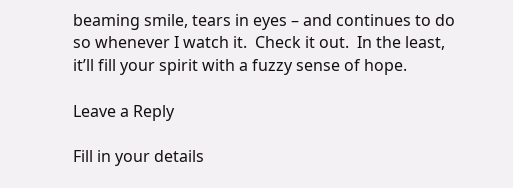beaming smile, tears in eyes – and continues to do so whenever I watch it.  Check it out.  In the least, it’ll fill your spirit with a fuzzy sense of hope.

Leave a Reply

Fill in your details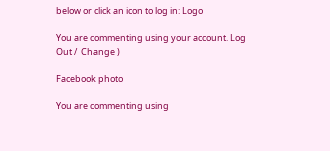below or click an icon to log in: Logo

You are commenting using your account. Log Out /  Change )

Facebook photo

You are commenting using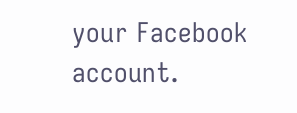your Facebook account.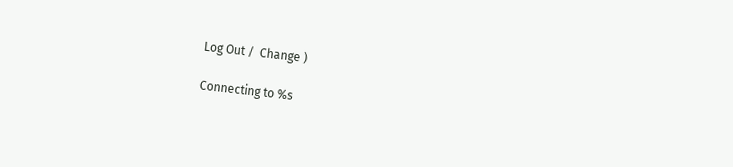Log Out /  Change )

Connecting to %s